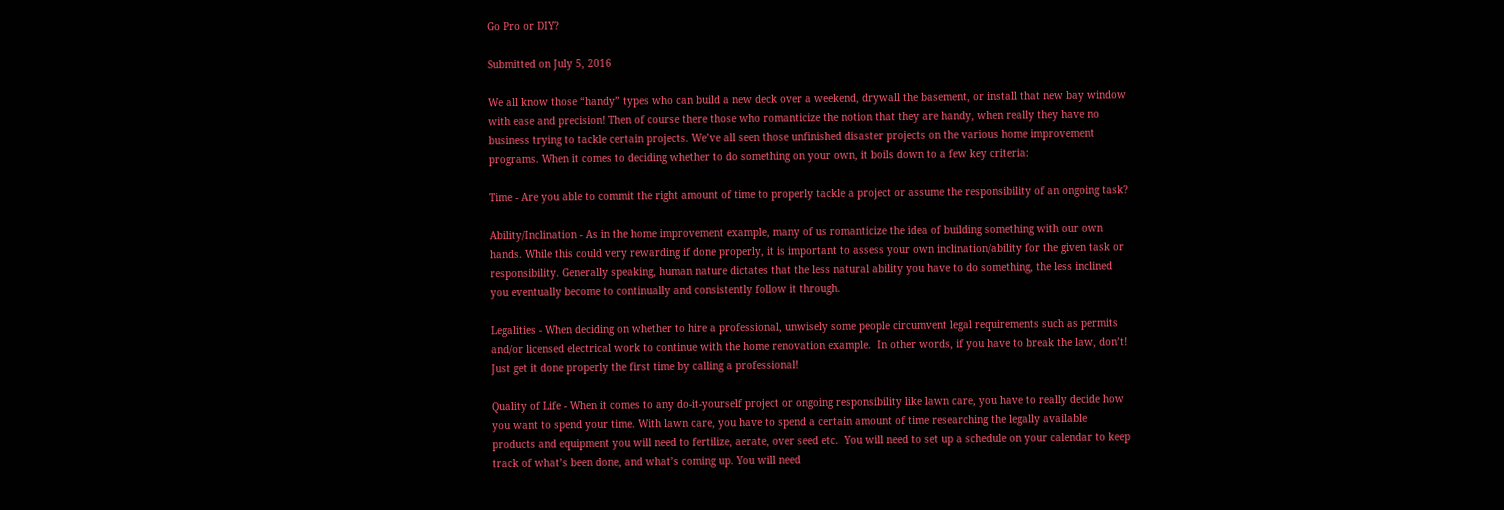Go Pro or DIY?

Submitted on July 5, 2016

We all know those “handy” types who can build a new deck over a weekend, drywall the basement, or install that new bay window with ease and precision! Then of course there those who romanticize the notion that they are handy, when really they have no business trying to tackle certain projects. We’ve all seen those unfinished disaster projects on the various home improvement programs. When it comes to deciding whether to do something on your own, it boils down to a few key criteria:

Time - Are you able to commit the right amount of time to properly tackle a project or assume the responsibility of an ongoing task?

Ability/Inclination - As in the home improvement example, many of us romanticize the idea of building something with our own hands. While this could very rewarding if done properly, it is important to assess your own inclination/ability for the given task or responsibility. Generally speaking, human nature dictates that the less natural ability you have to do something, the less inclined you eventually become to continually and consistently follow it through.

Legalities - When deciding on whether to hire a professional, unwisely some people circumvent legal requirements such as permits and/or licensed electrical work to continue with the home renovation example.  In other words, if you have to break the law, don’t!  Just get it done properly the first time by calling a professional!

Quality of Life - When it comes to any do-it-yourself project or ongoing responsibility like lawn care, you have to really decide how you want to spend your time. With lawn care, you have to spend a certain amount of time researching the legally available products and equipment you will need to fertilize, aerate, over seed etc.  You will need to set up a schedule on your calendar to keep track of what’s been done, and what’s coming up. You will need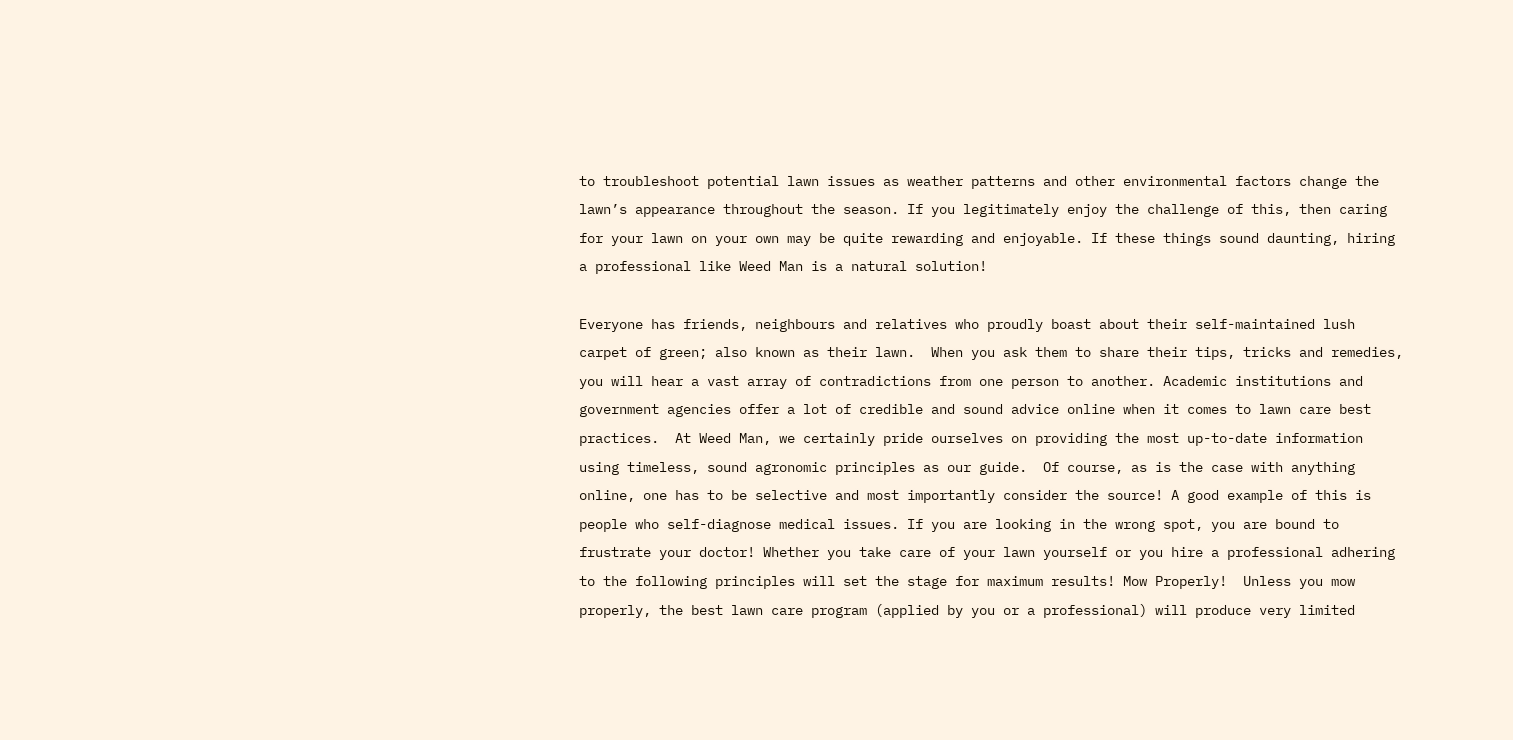to troubleshoot potential lawn issues as weather patterns and other environmental factors change the lawn’s appearance throughout the season. If you legitimately enjoy the challenge of this, then caring for your lawn on your own may be quite rewarding and enjoyable. If these things sound daunting, hiring a professional like Weed Man is a natural solution!

Everyone has friends, neighbours and relatives who proudly boast about their self-maintained lush carpet of green; also known as their lawn.  When you ask them to share their tips, tricks and remedies, you will hear a vast array of contradictions from one person to another. Academic institutions and government agencies offer a lot of credible and sound advice online when it comes to lawn care best practices.  At Weed Man, we certainly pride ourselves on providing the most up-to-date information using timeless, sound agronomic principles as our guide.  Of course, as is the case with anything online, one has to be selective and most importantly consider the source! A good example of this is people who self-diagnose medical issues. If you are looking in the wrong spot, you are bound to frustrate your doctor! Whether you take care of your lawn yourself or you hire a professional adhering to the following principles will set the stage for maximum results! Mow Properly!  Unless you mow properly, the best lawn care program (applied by you or a professional) will produce very limited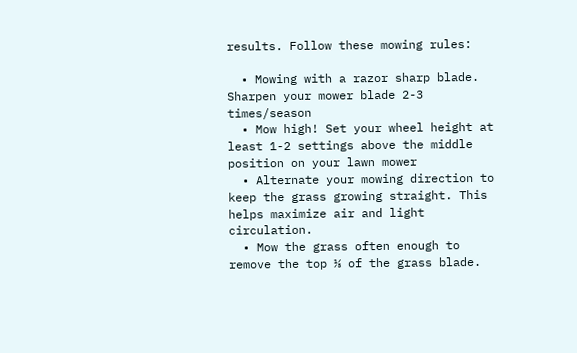results. Follow these mowing rules:

  • Mowing with a razor sharp blade. Sharpen your mower blade 2-3 times/season
  • Mow high! Set your wheel height at least 1-2 settings above the middle position on your lawn mower
  • Alternate your mowing direction to keep the grass growing straight. This helps maximize air and light circulation.
  • Mow the grass often enough to remove the top ⅓ of the grass blade.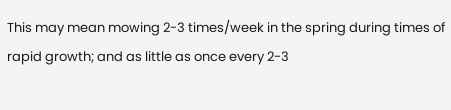This may mean mowing 2-3 times/week in the spring during times of rapid growth; and as little as once every 2-3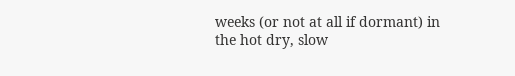weeks (or not at all if dormant) in the hot dry, slow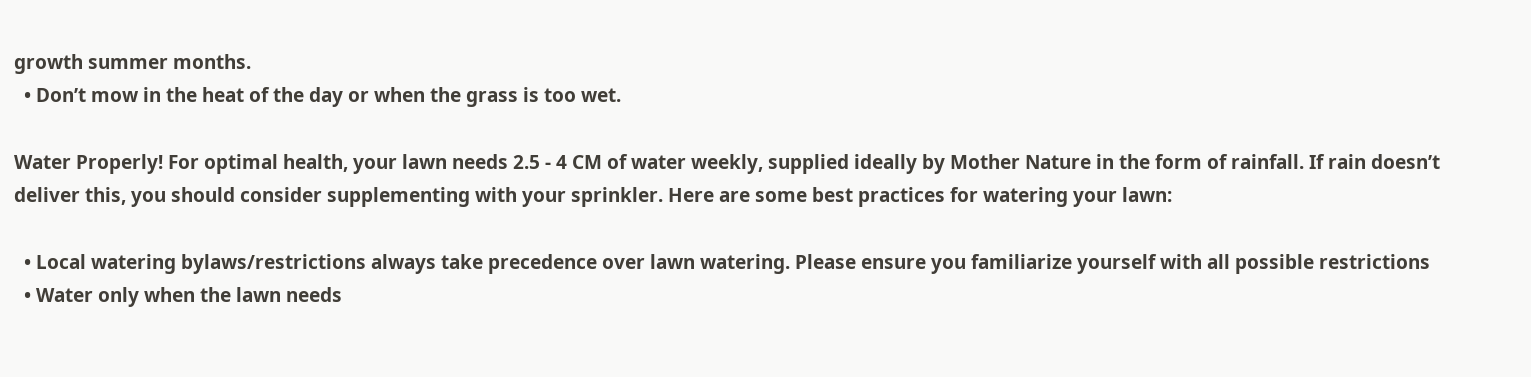growth summer months.
  • Don’t mow in the heat of the day or when the grass is too wet.

Water Properly! For optimal health, your lawn needs 2.5 - 4 CM of water weekly, supplied ideally by Mother Nature in the form of rainfall. If rain doesn’t deliver this, you should consider supplementing with your sprinkler. Here are some best practices for watering your lawn:

  • Local watering bylaws/restrictions always take precedence over lawn watering. Please ensure you familiarize yourself with all possible restrictions
  • Water only when the lawn needs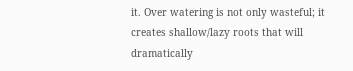it. Over watering is not only wasteful; it creates shallow/lazy roots that will dramatically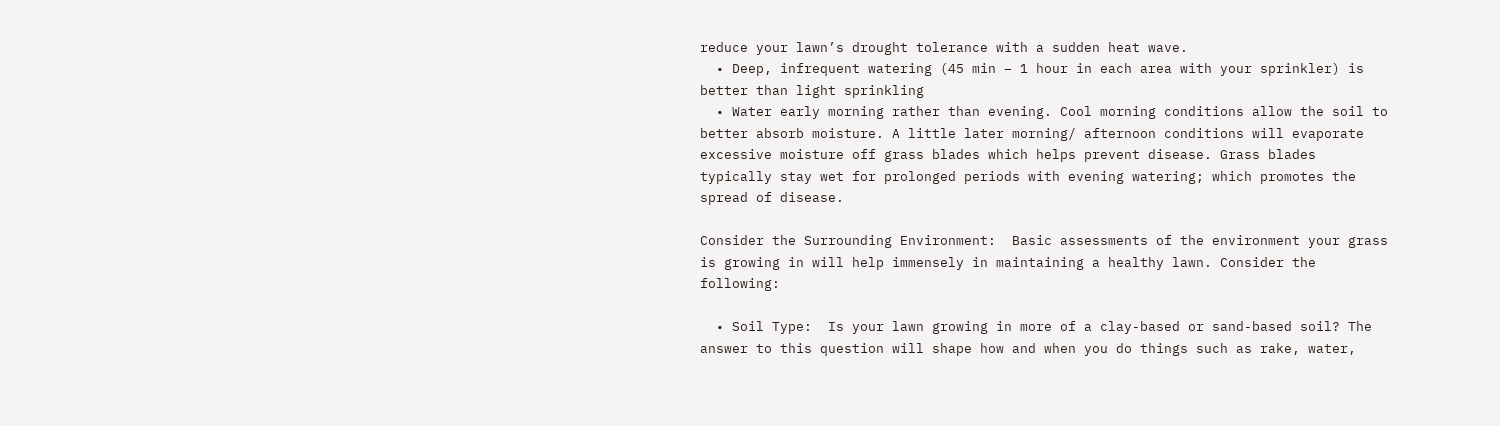reduce your lawn’s drought tolerance with a sudden heat wave.
  • Deep, infrequent watering (45 min – 1 hour in each area with your sprinkler) is better than light sprinkling
  • Water early morning rather than evening. Cool morning conditions allow the soil to better absorb moisture. A little later morning/ afternoon conditions will evaporate excessive moisture off grass blades which helps prevent disease. Grass blades typically stay wet for prolonged periods with evening watering; which promotes the spread of disease.

Consider the Surrounding Environment:  Basic assessments of the environment your grass is growing in will help immensely in maintaining a healthy lawn. Consider the following:

  • Soil Type:  Is your lawn growing in more of a clay-based or sand-based soil? The answer to this question will shape how and when you do things such as rake, water,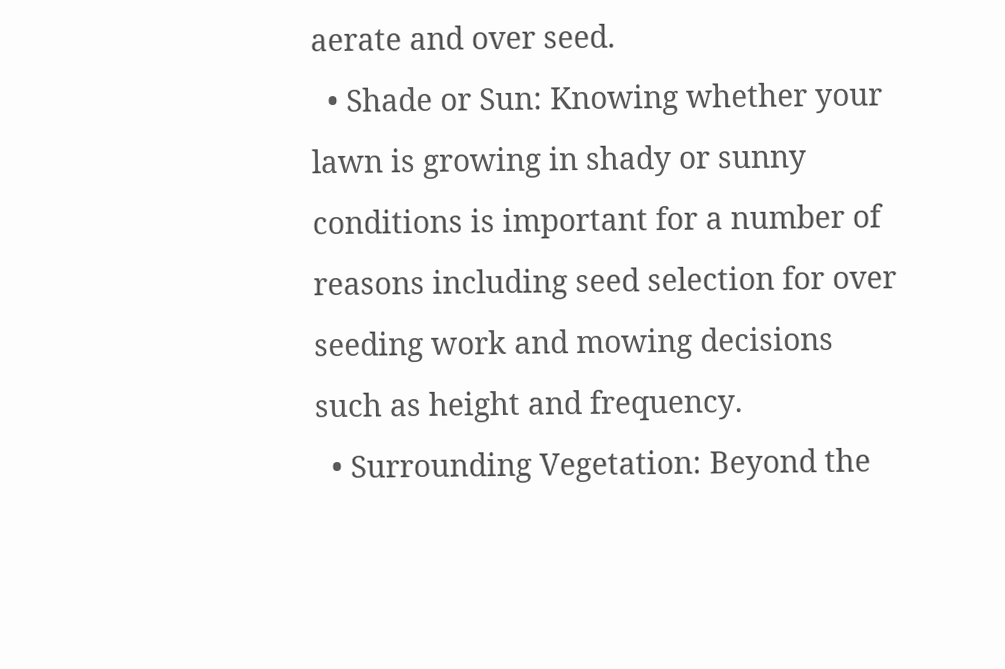aerate and over seed.
  • Shade or Sun: Knowing whether your lawn is growing in shady or sunny conditions is important for a number of reasons including seed selection for over seeding work and mowing decisions such as height and frequency.
  • Surrounding Vegetation: Beyond the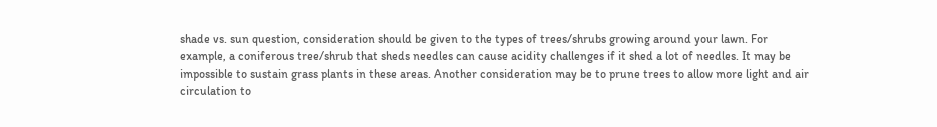shade vs. sun question, consideration should be given to the types of trees/shrubs growing around your lawn. For example, a coniferous tree/shrub that sheds needles can cause acidity challenges if it shed a lot of needles. It may be impossible to sustain grass plants in these areas. Another consideration may be to prune trees to allow more light and air circulation to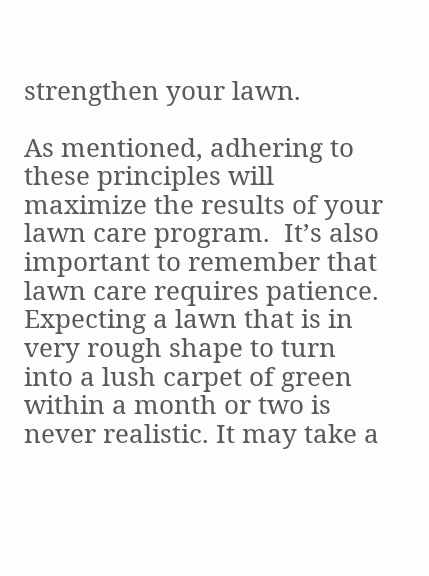strengthen your lawn.

As mentioned, adhering to these principles will maximize the results of your lawn care program.  It’s also important to remember that lawn care requires patience. Expecting a lawn that is in very rough shape to turn into a lush carpet of green within a month or two is never realistic. It may take a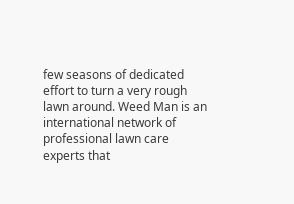few seasons of dedicated effort to turn a very rough lawn around. Weed Man is an international network of professional lawn care experts that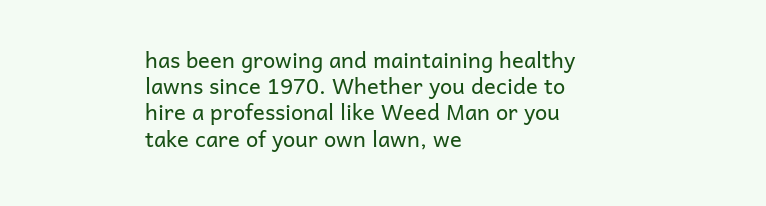has been growing and maintaining healthy lawns since 1970. Whether you decide to hire a professional like Weed Man or you take care of your own lawn, we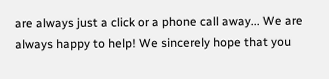are always just a click or a phone call away... We are always happy to help! We sincerely hope that you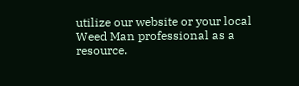utilize our website or your local Weed Man professional as a resource.